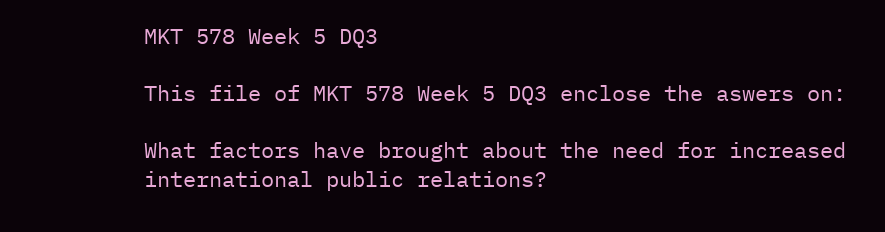MKT 578 Week 5 DQ3

This file of MKT 578 Week 5 DQ3 enclose the aswers on:

What factors have brought about the need for increased international public relations?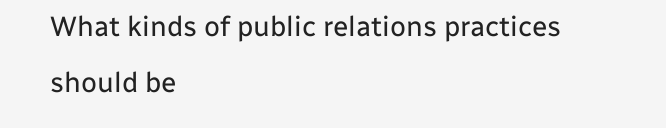What kinds of public relations practices should be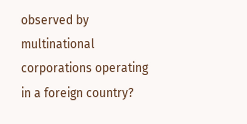observed by multinational corporations operating in a foreign country?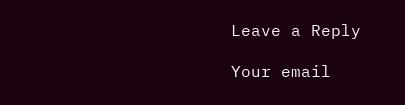Leave a Reply

Your email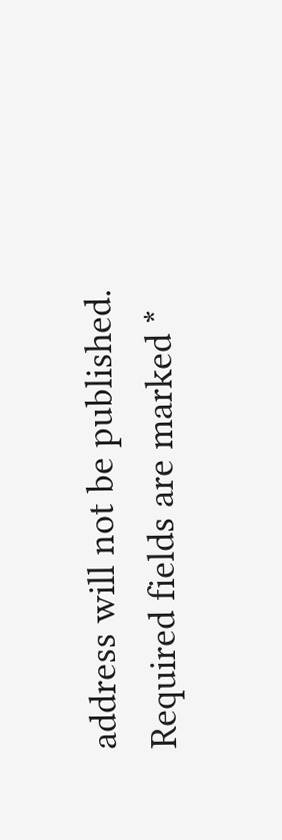address will not be published. Required fields are marked *